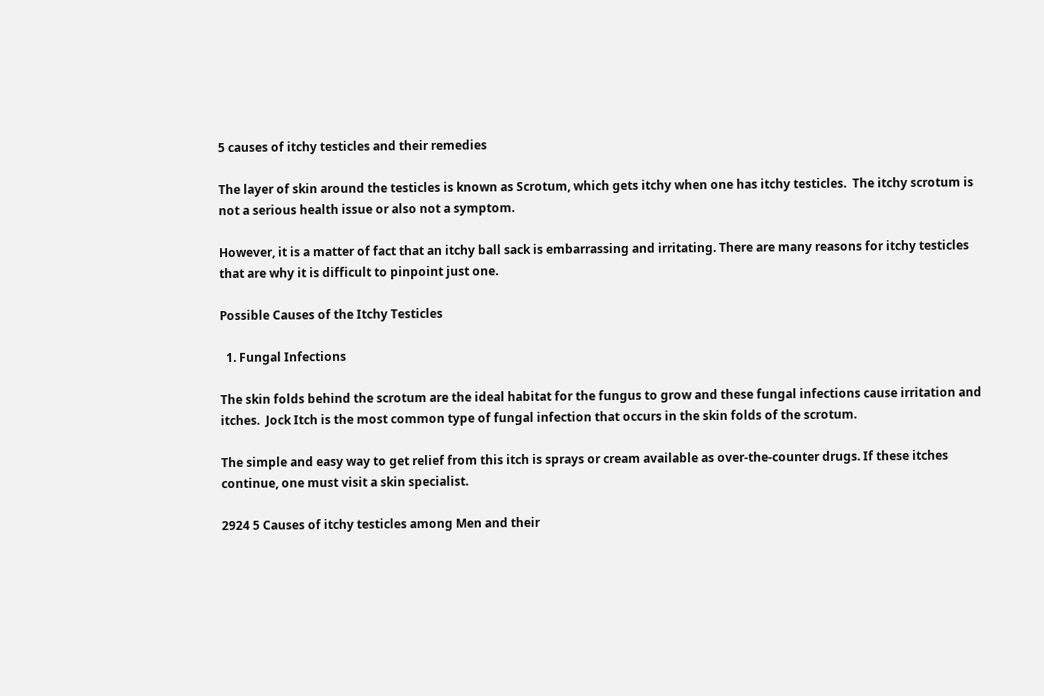5 causes of itchy testicles and their remedies

The layer of skin around the testicles is known as Scrotum, which gets itchy when one has itchy testicles.  The itchy scrotum is not a serious health issue or also not a symptom.

However, it is a matter of fact that an itchy ball sack is embarrassing and irritating. There are many reasons for itchy testicles that are why it is difficult to pinpoint just one.

Possible Causes of the Itchy Testicles

  1. Fungal Infections

The skin folds behind the scrotum are the ideal habitat for the fungus to grow and these fungal infections cause irritation and itches.  Jock Itch is the most common type of fungal infection that occurs in the skin folds of the scrotum.

The simple and easy way to get relief from this itch is sprays or cream available as over-the-counter drugs. If these itches continue, one must visit a skin specialist.

2924 5 Causes of itchy testicles among Men and their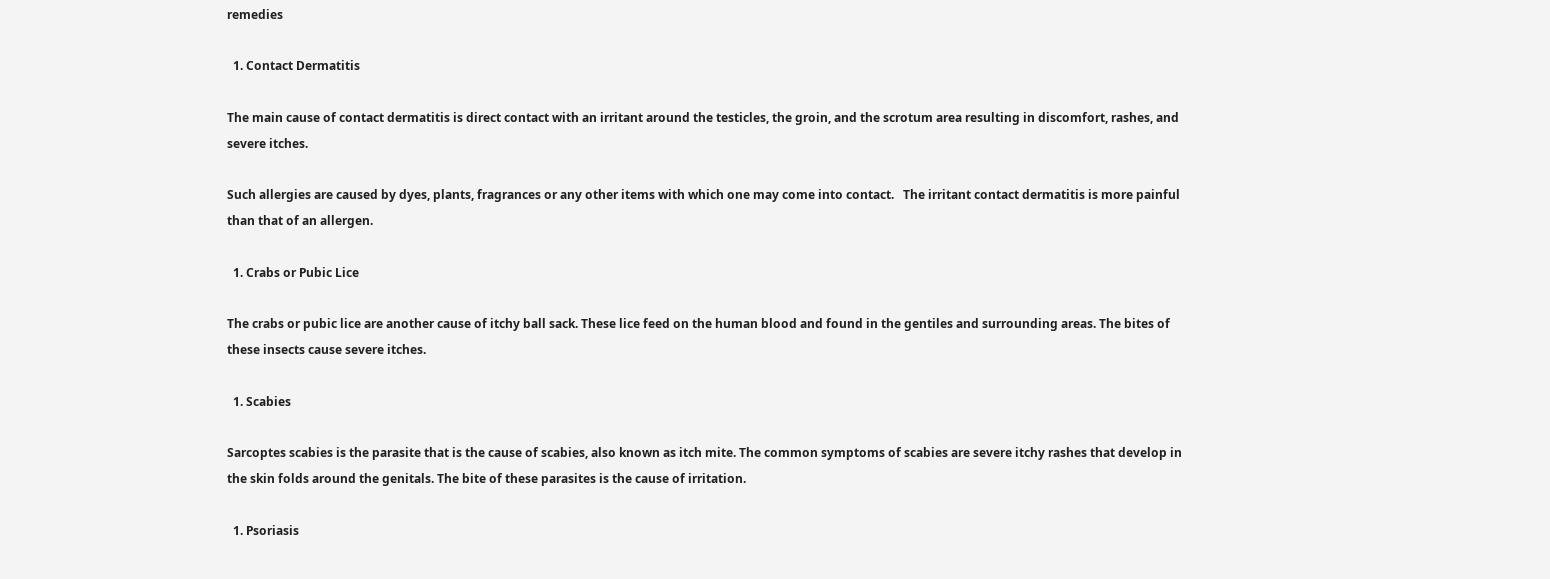remedies

  1. Contact Dermatitis

The main cause of contact dermatitis is direct contact with an irritant around the testicles, the groin, and the scrotum area resulting in discomfort, rashes, and severe itches.

Such allergies are caused by dyes, plants, fragrances or any other items with which one may come into contact.   The irritant contact dermatitis is more painful than that of an allergen.

  1. Crabs or Pubic Lice

The crabs or pubic lice are another cause of itchy ball sack. These lice feed on the human blood and found in the gentiles and surrounding areas. The bites of these insects cause severe itches.

  1. Scabies

Sarcoptes scabies is the parasite that is the cause of scabies, also known as itch mite. The common symptoms of scabies are severe itchy rashes that develop in the skin folds around the genitals. The bite of these parasites is the cause of irritation.

  1. Psoriasis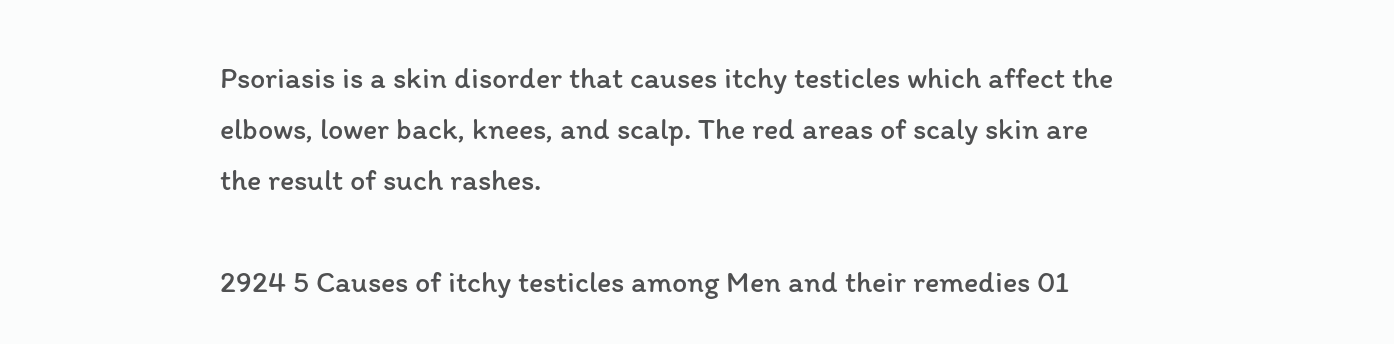Psoriasis is a skin disorder that causes itchy testicles which affect the elbows, lower back, knees, and scalp. The red areas of scaly skin are the result of such rashes.

2924 5 Causes of itchy testicles among Men and their remedies 01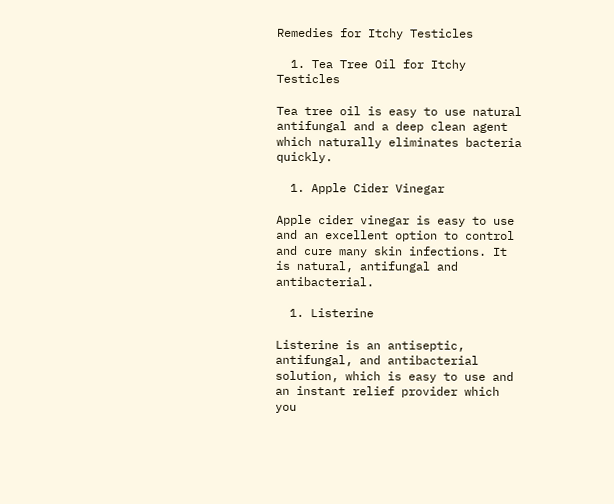Remedies for Itchy Testicles

  1. Tea Tree Oil for Itchy Testicles

Tea tree oil is easy to use natural antifungal and a deep clean agent which naturally eliminates bacteria quickly.

  1. Apple Cider Vinegar

Apple cider vinegar is easy to use and an excellent option to control and cure many skin infections. It is natural, antifungal and antibacterial.

  1. Listerine

Listerine is an antiseptic, antifungal, and antibacterial solution, which is easy to use and an instant relief provider which you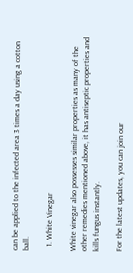can be applied to the infected area 3 times a day using a cotton ball.

  1. White Vinegar

White vinegar also possesses similar properties as many of the other remedies mentioned above, it has antiseptic properties and kills fungus instantly.

For the latest updates, you can join our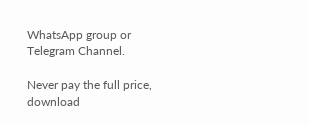WhatsApp group or Telegram Channel.

Never pay the full price, download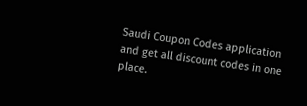Saudi Coupon Codes application and get all discount codes in one place.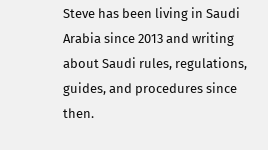Steve has been living in Saudi Arabia since 2013 and writing about Saudi rules, regulations, guides, and procedures since then.